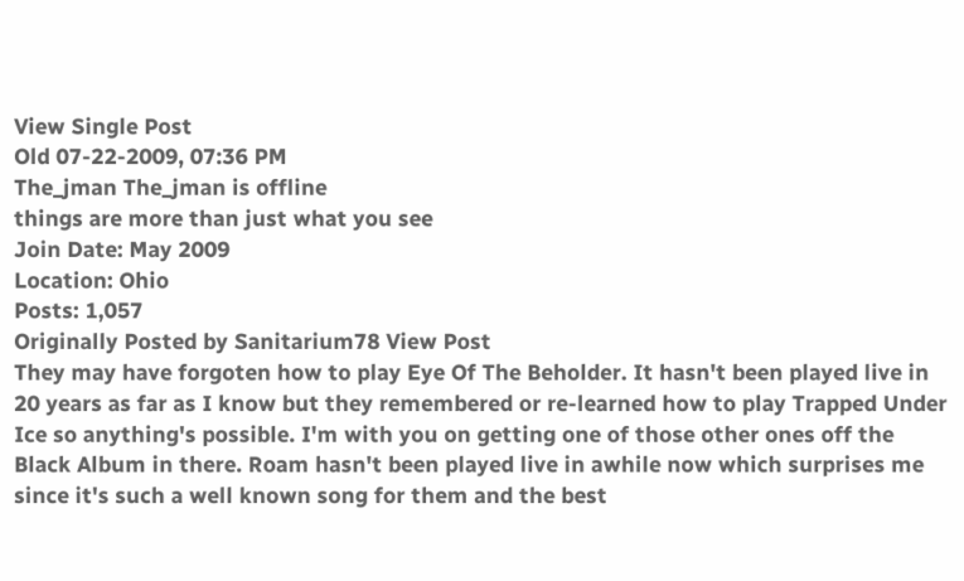View Single Post
Old 07-22-2009, 07:36 PM
The_jman The_jman is offline
things are more than just what you see
Join Date: May 2009
Location: Ohio
Posts: 1,057
Originally Posted by Sanitarium78 View Post
They may have forgoten how to play Eye Of The Beholder. It hasn't been played live in 20 years as far as I know but they remembered or re-learned how to play Trapped Under Ice so anything's possible. I'm with you on getting one of those other ones off the Black Album in there. Roam hasn't been played live in awhile now which surprises me since it's such a well known song for them and the best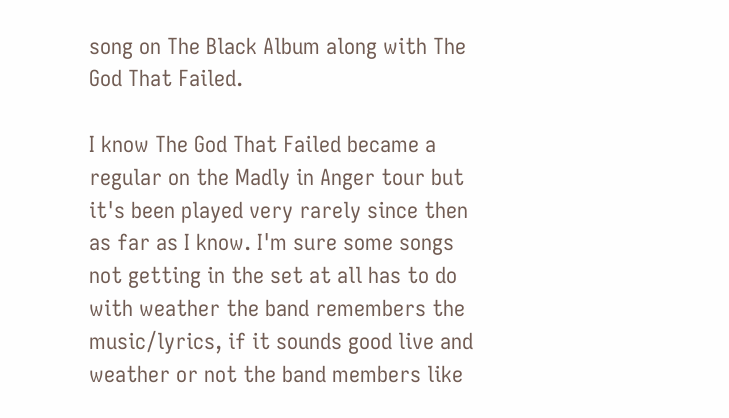song on The Black Album along with The God That Failed.

I know The God That Failed became a regular on the Madly in Anger tour but it's been played very rarely since then as far as I know. I'm sure some songs not getting in the set at all has to do with weather the band remembers the music/lyrics, if it sounds good live and weather or not the band members like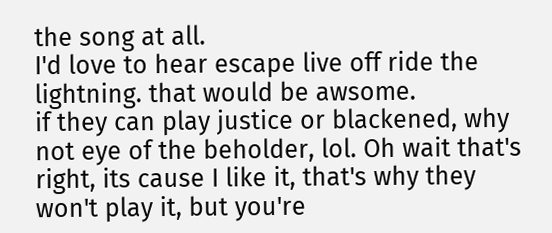the song at all.
I'd love to hear escape live off ride the lightning. that would be awsome.
if they can play justice or blackened, why not eye of the beholder, lol. Oh wait that's right, its cause I like it, that's why they won't play it, but you're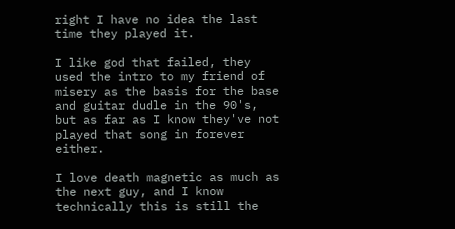right I have no idea the last time they played it.

I like god that failed, they used the intro to my friend of misery as the basis for the base and guitar dudle in the 90's, but as far as I know they've not played that song in forever either.

I love death magnetic as much as the next guy, and I know technically this is still the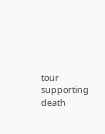tour supporting death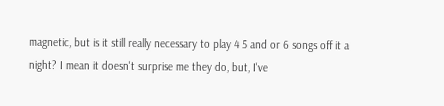magnetic, but is it still really necessary to play 4 5 and or 6 songs off it a night? I mean it doesn't surprise me they do, but, I've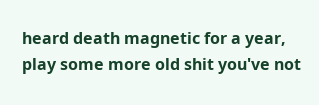heard death magnetic for a year, play some more old shit you've not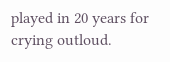played in 20 years for crying outloud.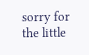sorry for the little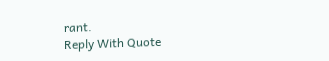rant.
Reply With Quote